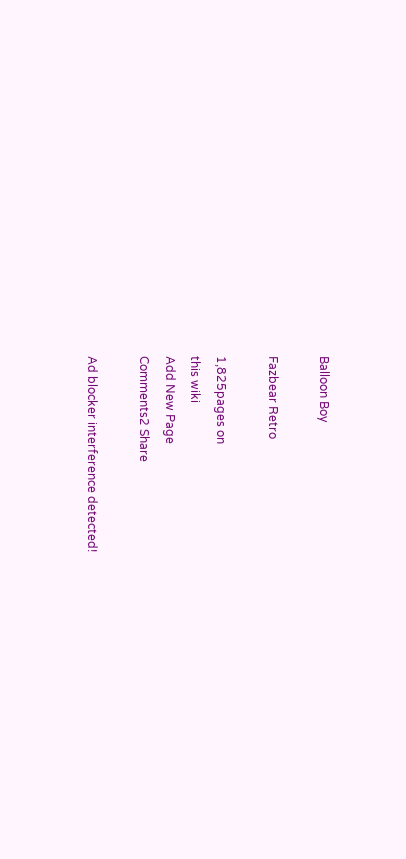Balloon Boy

Fazbear Retro

1,825pages on
this wiki
Add New Page
Comments2 Share

Ad blocker interference detected!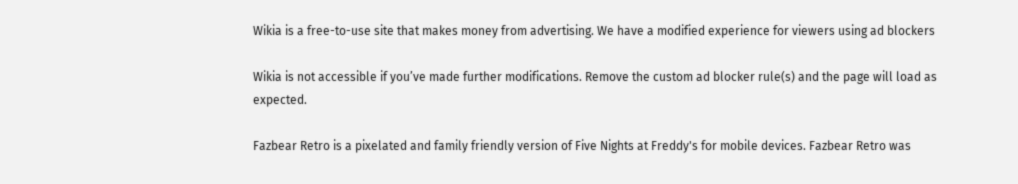Wikia is a free-to-use site that makes money from advertising. We have a modified experience for viewers using ad blockers

Wikia is not accessible if you’ve made further modifications. Remove the custom ad blocker rule(s) and the page will load as expected.

Fazbear Retro is a pixelated and family friendly version of Five Nights at Freddy's for mobile devices. Fazbear Retro was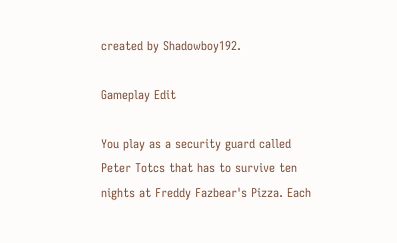created by Shadowboy192.

Gameplay Edit

You play as a security guard called Peter Totcs that has to survive ten nights at Freddy Fazbear's Pizza. Each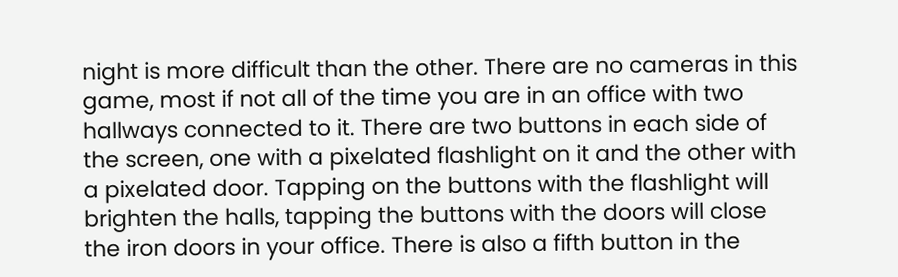night is more difficult than the other. There are no cameras in this game, most if not all of the time you are in an office with two hallways connected to it. There are two buttons in each side of the screen, one with a pixelated flashlight on it and the other with a pixelated door. Tapping on the buttons with the flashlight will brighten the halls, tapping the buttons with the doors will close the iron doors in your office. There is also a fifth button in the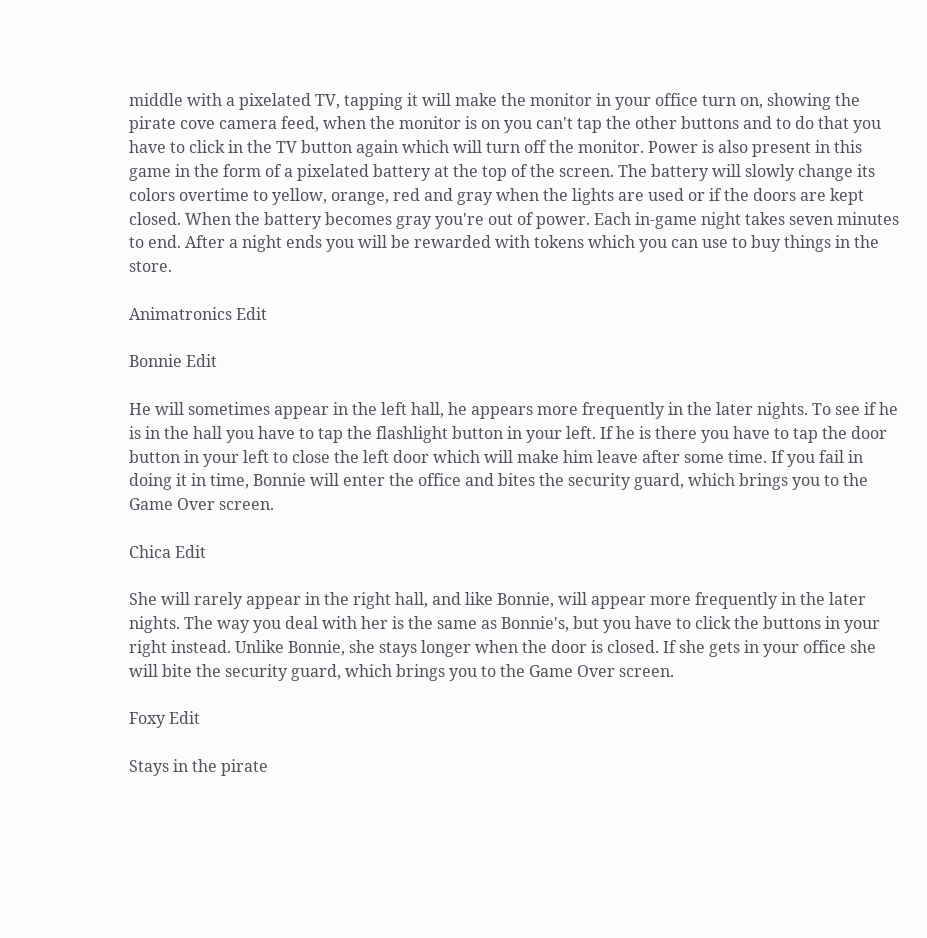middle with a pixelated TV, tapping it will make the monitor in your office turn on, showing the pirate cove camera feed, when the monitor is on you can't tap the other buttons and to do that you have to click in the TV button again which will turn off the monitor. Power is also present in this game in the form of a pixelated battery at the top of the screen. The battery will slowly change its colors overtime to yellow, orange, red and gray when the lights are used or if the doors are kept closed. When the battery becomes gray you're out of power. Each in-game night takes seven minutes to end. After a night ends you will be rewarded with tokens which you can use to buy things in the store.

Animatronics Edit

Bonnie Edit

He will sometimes appear in the left hall, he appears more frequently in the later nights. To see if he is in the hall you have to tap the flashlight button in your left. If he is there you have to tap the door button in your left to close the left door which will make him leave after some time. If you fail in doing it in time, Bonnie will enter the office and bites the security guard, which brings you to the Game Over screen.

Chica Edit

She will rarely appear in the right hall, and like Bonnie, will appear more frequently in the later nights. The way you deal with her is the same as Bonnie's, but you have to click the buttons in your right instead. Unlike Bonnie, she stays longer when the door is closed. If she gets in your office she will bite the security guard, which brings you to the Game Over screen.

Foxy Edit

Stays in the pirate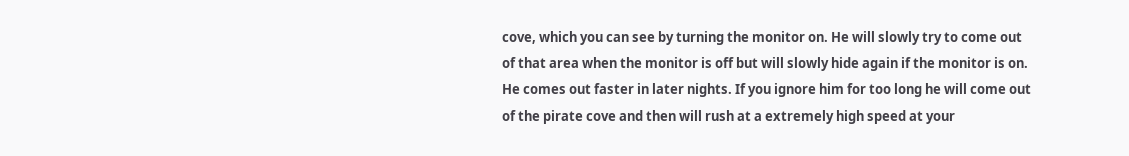cove, which you can see by turning the monitor on. He will slowly try to come out of that area when the monitor is off but will slowly hide again if the monitor is on. He comes out faster in later nights. If you ignore him for too long he will come out of the pirate cove and then will rush at a extremely high speed at your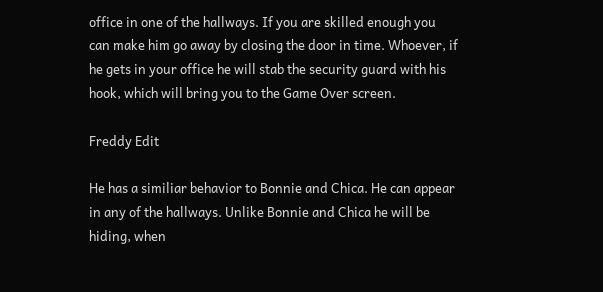office in one of the hallways. If you are skilled enough you can make him go away by closing the door in time. Whoever, if he gets in your office he will stab the security guard with his hook, which will bring you to the Game Over screen.

Freddy Edit

He has a similiar behavior to Bonnie and Chica. He can appear in any of the hallways. Unlike Bonnie and Chica he will be hiding, when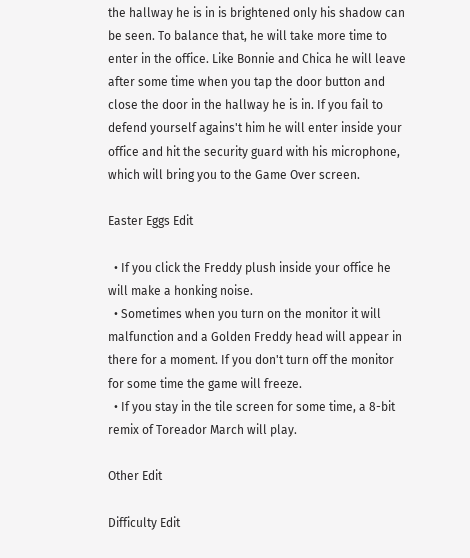the hallway he is in is brightened only his shadow can be seen. To balance that, he will take more time to enter in the office. Like Bonnie and Chica he will leave after some time when you tap the door button and close the door in the hallway he is in. If you fail to defend yourself agains't him he will enter inside your office and hit the security guard with his microphone, which will bring you to the Game Over screen.

Easter Eggs Edit

  • If you click the Freddy plush inside your office he will make a honking noise.
  • Sometimes when you turn on the monitor it will malfunction and a Golden Freddy head will appear in there for a moment. If you don't turn off the monitor for some time the game will freeze.
  • If you stay in the tile screen for some time, a 8-bit remix of Toreador March will play.

Other Edit

Difficulty Edit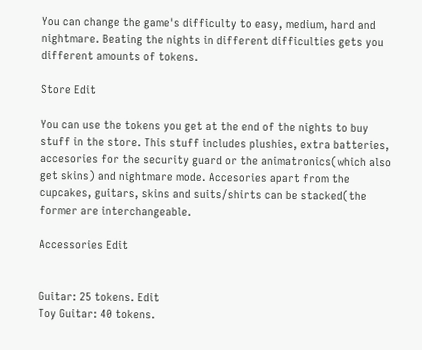You can change the game's difficulty to easy, medium, hard and nightmare. Beating the nights in different difficulties gets you different amounts of tokens.

Store Edit

You can use the tokens you get at the end of the nights to buy stuff in the store. This stuff includes plushies, extra batteries, accesories for the security guard or the animatronics(which also get skins) and nightmare mode. Accesories apart from the cupcakes, guitars, skins and suits/shirts can be stacked(the former are interchangeable.

Accessories Edit


Guitar: 25 tokens. Edit
Toy Guitar: 40 tokens.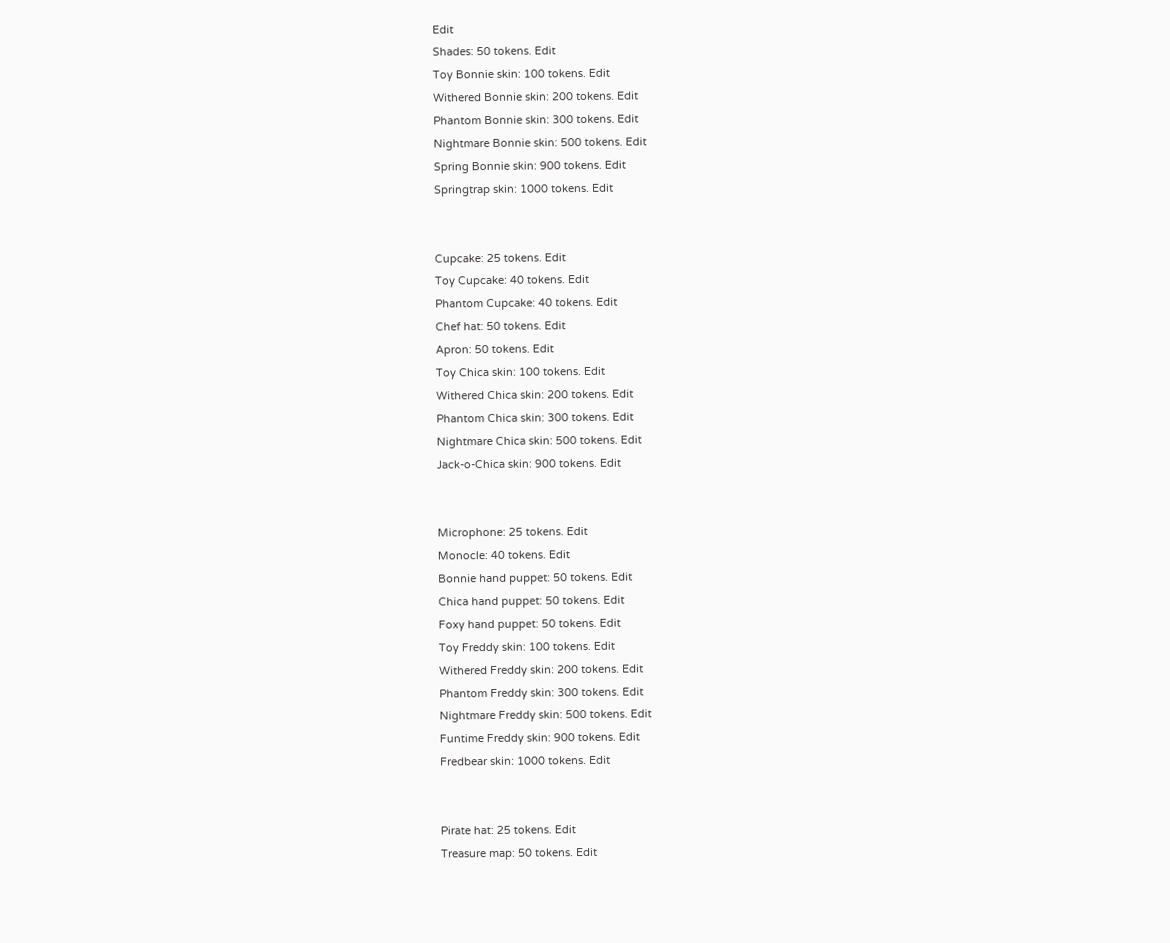Edit
Shades: 50 tokens. Edit
Toy Bonnie skin: 100 tokens. Edit
Withered Bonnie skin: 200 tokens. Edit
Phantom Bonnie skin: 300 tokens. Edit
Nightmare Bonnie skin: 500 tokens. Edit
Spring Bonnie skin: 900 tokens. Edit
Springtrap skin: 1000 tokens. Edit


Cupcake: 25 tokens. Edit
Toy Cupcake: 40 tokens. Edit
Phantom Cupcake: 40 tokens. Edit
Chef hat: 50 tokens. Edit
Apron: 50 tokens. Edit
Toy Chica skin: 100 tokens. Edit
Withered Chica skin: 200 tokens. Edit
Phantom Chica skin: 300 tokens. Edit
Nightmare Chica skin: 500 tokens. Edit
Jack-o-Chica skin: 900 tokens. Edit


Microphone: 25 tokens. Edit
Monocle: 40 tokens. Edit
Bonnie hand puppet: 50 tokens. Edit
Chica hand puppet: 50 tokens. Edit
Foxy hand puppet: 50 tokens. Edit
Toy Freddy skin: 100 tokens. Edit
Withered Freddy skin: 200 tokens. Edit
Phantom Freddy skin: 300 tokens. Edit
Nightmare Freddy skin: 500 tokens. Edit
Funtime Freddy skin: 900 tokens. Edit
Fredbear skin: 1000 tokens. Edit


Pirate hat: 25 tokens. Edit
Treasure map: 50 tokens. Edit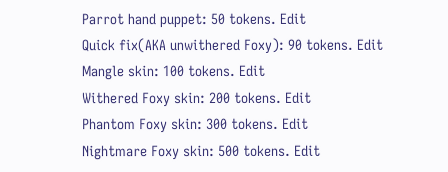Parrot hand puppet: 50 tokens. Edit
Quick fix(AKA unwithered Foxy): 90 tokens. Edit
Mangle skin: 100 tokens. Edit
Withered Foxy skin: 200 tokens. Edit
Phantom Foxy skin: 300 tokens. Edit
Nightmare Foxy skin: 500 tokens. Edit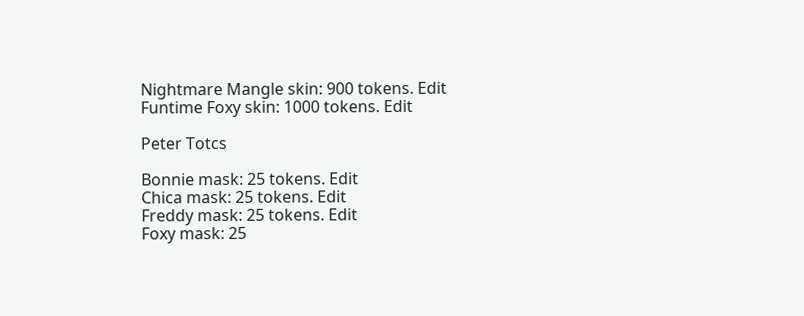Nightmare Mangle skin: 900 tokens. Edit
Funtime Foxy skin: 1000 tokens. Edit

Peter Totcs

Bonnie mask: 25 tokens. Edit
Chica mask: 25 tokens. Edit
Freddy mask: 25 tokens. Edit
Foxy mask: 25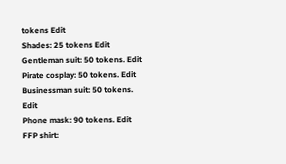tokens Edit
Shades: 25 tokens Edit
Gentleman suit: 50 tokens. Edit
Pirate cosplay: 50 tokens. Edit
Businessman suit: 50 tokens. Edit
Phone mask: 90 tokens. Edit
FFP shirt: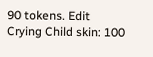90 tokens. Edit
Crying Child skin: 100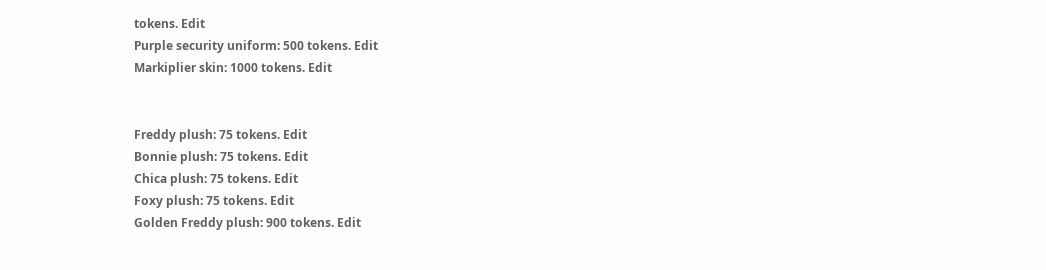tokens. Edit
Purple security uniform: 500 tokens. Edit
Markiplier skin: 1000 tokens. Edit


Freddy plush: 75 tokens. Edit
Bonnie plush: 75 tokens. Edit
Chica plush: 75 tokens. Edit
Foxy plush: 75 tokens. Edit
Golden Freddy plush: 900 tokens. Edit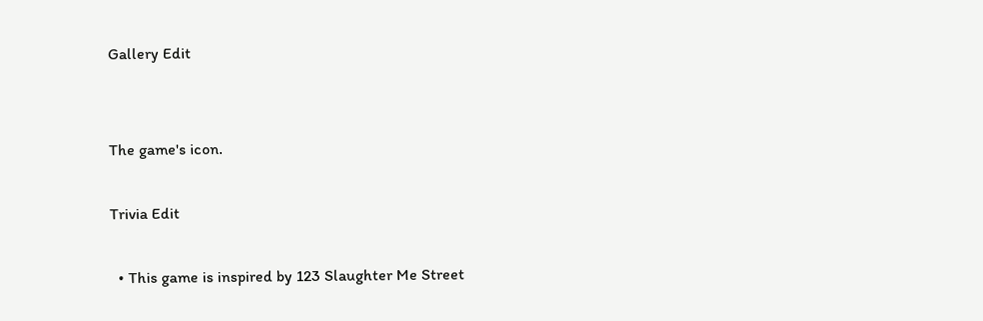Gallery Edit


The game's icon.

Trivia Edit

  • This game is inspired by 123 Slaughter Me Street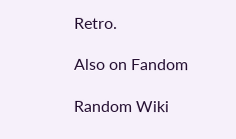Retro.

Also on Fandom

Random Wiki